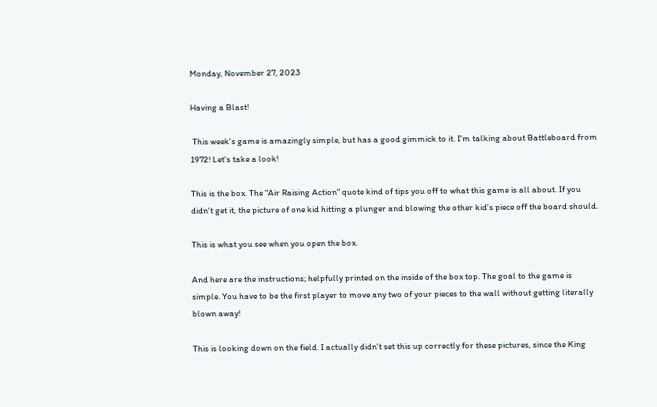Monday, November 27, 2023

Having a Blast!

 This week's game is amazingly simple, but has a good gimmick to it. I'm talking about Battleboard from 1972! Let's take a look!

This is the box. The "Air Raising Action" quote kind of tips you off to what this game is all about. If you didn't get it, the picture of one kid hitting a plunger and blowing the other kid's piece off the board should.

This is what you see when you open the box.

And here are the instructions; helpfully printed on the inside of the box top. The goal to the game is simple. You have to be the first player to move any two of your pieces to the wall without getting literally blown away!

This is looking down on the field. I actually didn't set this up correctly for these pictures, since the King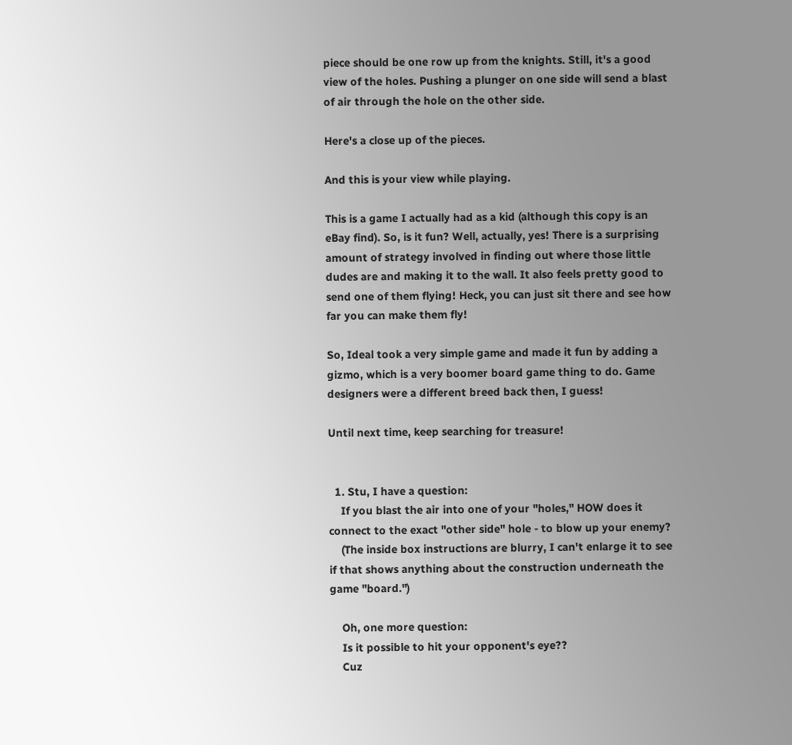piece should be one row up from the knights. Still, it's a good view of the holes. Pushing a plunger on one side will send a blast of air through the hole on the other side.

Here's a close up of the pieces.

And this is your view while playing.

This is a game I actually had as a kid (although this copy is an eBay find). So, is it fun? Well, actually, yes! There is a surprising amount of strategy involved in finding out where those little dudes are and making it to the wall. It also feels pretty good to send one of them flying! Heck, you can just sit there and see how far you can make them fly!

So, Ideal took a very simple game and made it fun by adding a gizmo, which is a very boomer board game thing to do. Game designers were a different breed back then, I guess!

Until next time, keep searching for treasure!


  1. Stu, I have a question:
    If you blast the air into one of your "holes," HOW does it connect to the exact "other side" hole - to blow up your enemy?
    (The inside box instructions are blurry, I can't enlarge it to see if that shows anything about the construction underneath the game "board.")

    Oh, one more question:
    Is it possible to hit your opponent's eye??
    Cuz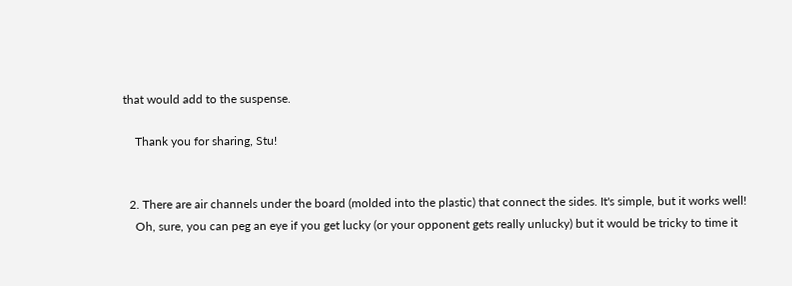that would add to the suspense.

    Thank you for sharing, Stu!


  2. There are air channels under the board (molded into the plastic) that connect the sides. It's simple, but it works well!
    Oh, sure, you can peg an eye if you get lucky (or your opponent gets really unlucky) but it would be tricky to time it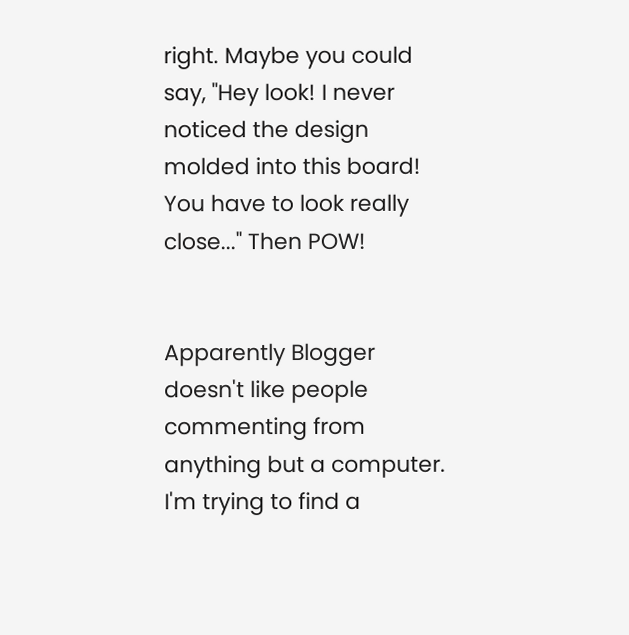right. Maybe you could say, "Hey look! I never noticed the design molded into this board! You have to look really close..." Then POW!


Apparently Blogger doesn't like people commenting from anything but a computer. I'm trying to find a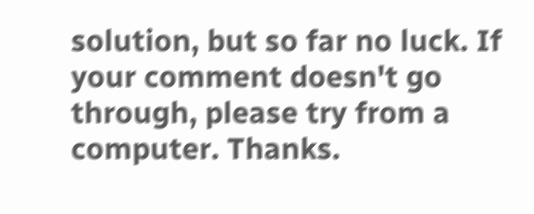solution, but so far no luck. If your comment doesn't go through, please try from a computer. Thanks.